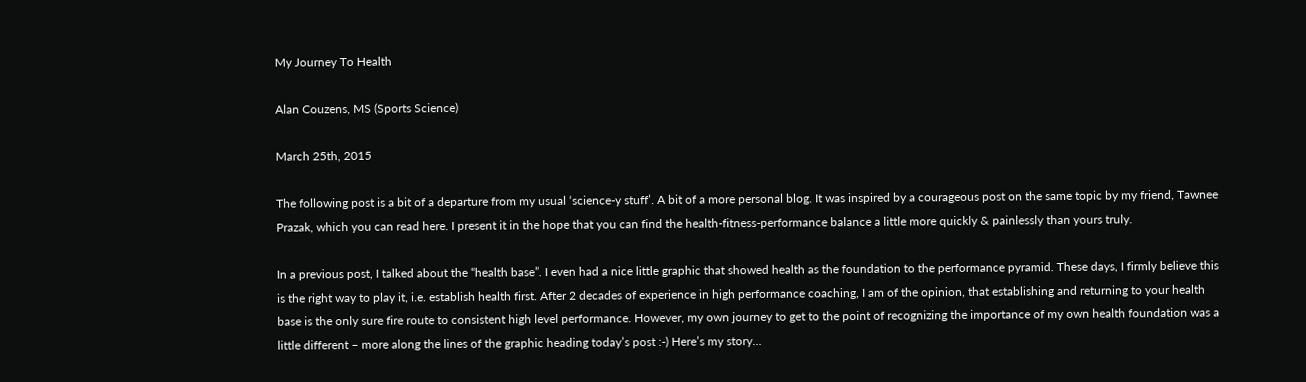My Journey To Health

Alan Couzens, MS (Sports Science)

March 25th, 2015

The following post is a bit of a departure from my usual ‘science-y stuff’. A bit of a more personal blog. It was inspired by a courageous post on the same topic by my friend, Tawnee Prazak, which you can read here. I present it in the hope that you can find the health-fitness-performance balance a little more quickly & painlessly than yours truly.

In a previous post, I talked about the “health base”. I even had a nice little graphic that showed health as the foundation to the performance pyramid. These days, I firmly believe this is the right way to play it, i.e. establish health first. After 2 decades of experience in high performance coaching, I am of the opinion, that establishing and returning to your health base is the only sure fire route to consistent high level performance. However, my own journey to get to the point of recognizing the importance of my own health foundation was a little different – more along the lines of the graphic heading today’s post :-) Here’s my story…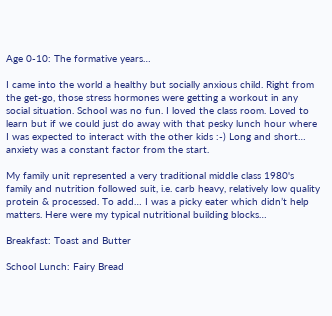Age 0-10: The formative years…

I came into the world a healthy but socially anxious child. Right from the get-go, those stress hormones were getting a workout in any social situation. School was no fun. I loved the class room. Loved to learn but if we could just do away with that pesky lunch hour where I was expected to interact with the other kids :-) Long and short… anxiety was a constant factor from the start.

My family unit represented a very traditional middle class 1980's family and nutrition followed suit, i.e. carb heavy, relatively low quality protein & processed. To add… I was a picky eater which didn’t help matters. Here were my typical nutritional building blocks…

Breakfast: Toast and Butter

School Lunch: Fairy Bread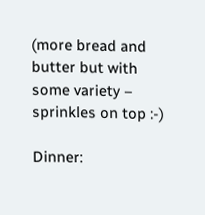(more bread and butter but with some variety – sprinkles on top :-)

Dinner: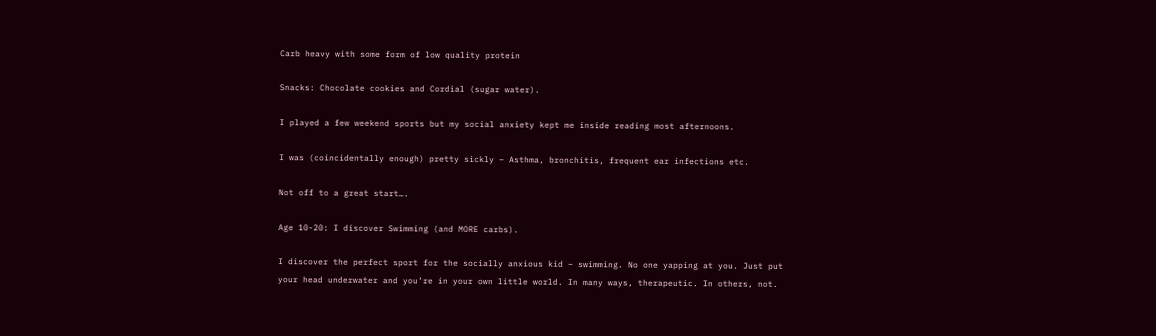Carb heavy with some form of low quality protein

Snacks: Chocolate cookies and Cordial (sugar water).

I played a few weekend sports but my social anxiety kept me inside reading most afternoons.

I was (coincidentally enough) pretty sickly – Asthma, bronchitis, frequent ear infections etc.

Not off to a great start….

Age 10-20: I discover Swimming (and MORE carbs).

I discover the perfect sport for the socially anxious kid – swimming. No one yapping at you. Just put your head underwater and you’re in your own little world. In many ways, therapeutic. In others, not.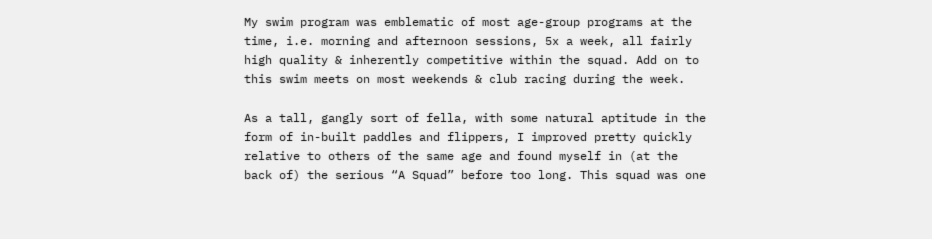My swim program was emblematic of most age-group programs at the time, i.e. morning and afternoon sessions, 5x a week, all fairly high quality & inherently competitive within the squad. Add on to this swim meets on most weekends & club racing during the week.

As a tall, gangly sort of fella, with some natural aptitude in the form of in-built paddles and flippers, I improved pretty quickly relative to others of the same age and found myself in (at the back of) the serious “A Squad” before too long. This squad was one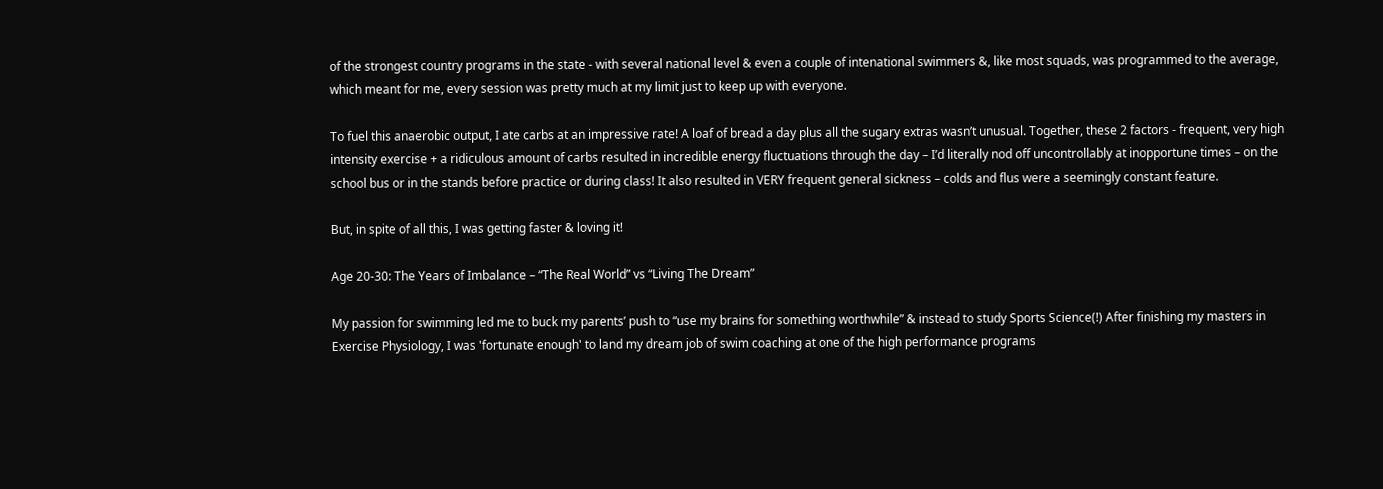of the strongest country programs in the state - with several national level & even a couple of intenational swimmers &, like most squads, was programmed to the average, which meant for me, every session was pretty much at my limit just to keep up with everyone.

To fuel this anaerobic output, I ate carbs at an impressive rate! A loaf of bread a day plus all the sugary extras wasn’t unusual. Together, these 2 factors - frequent, very high intensity exercise + a ridiculous amount of carbs resulted in incredible energy fluctuations through the day – I’d literally nod off uncontrollably at inopportune times – on the school bus or in the stands before practice or during class! It also resulted in VERY frequent general sickness – colds and flus were a seemingly constant feature.

But, in spite of all this, I was getting faster & loving it!

Age 20-30: The Years of Imbalance – “The Real World” vs “Living The Dream”

My passion for swimming led me to buck my parents’ push to “use my brains for something worthwhile” & instead to study Sports Science(!) After finishing my masters in Exercise Physiology, I was 'fortunate enough' to land my dream job of swim coaching at one of the high performance programs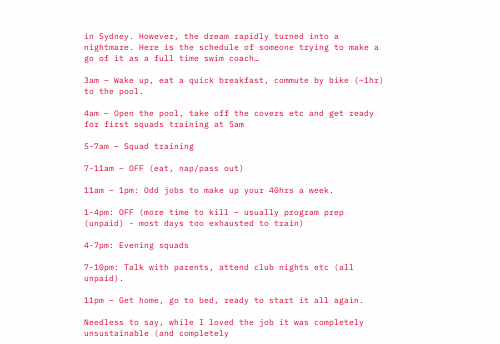in Sydney. However, the dream rapidly turned into a nightmare. Here is the schedule of someone trying to make a go of it as a full time swim coach…

3am – Wake up, eat a quick breakfast, commute by bike (~1hr) to the pool.

4am – Open the pool, take off the covers etc and get ready for first squads training at 5am

5-7am – Squad training

7-11am – OFF (eat, nap/pass out)

11am – 1pm: Odd jobs to make up your 40hrs a week.

1-4pm: OFF (more time to kill – usually program prep (unpaid) - most days too exhausted to train)

4-7pm: Evening squads

7-10pm: Talk with parents, attend club nights etc (all unpaid).

11pm – Get home, go to bed, ready to start it all again.

Needless to say, while I loved the job it was completely unsustainable (and completely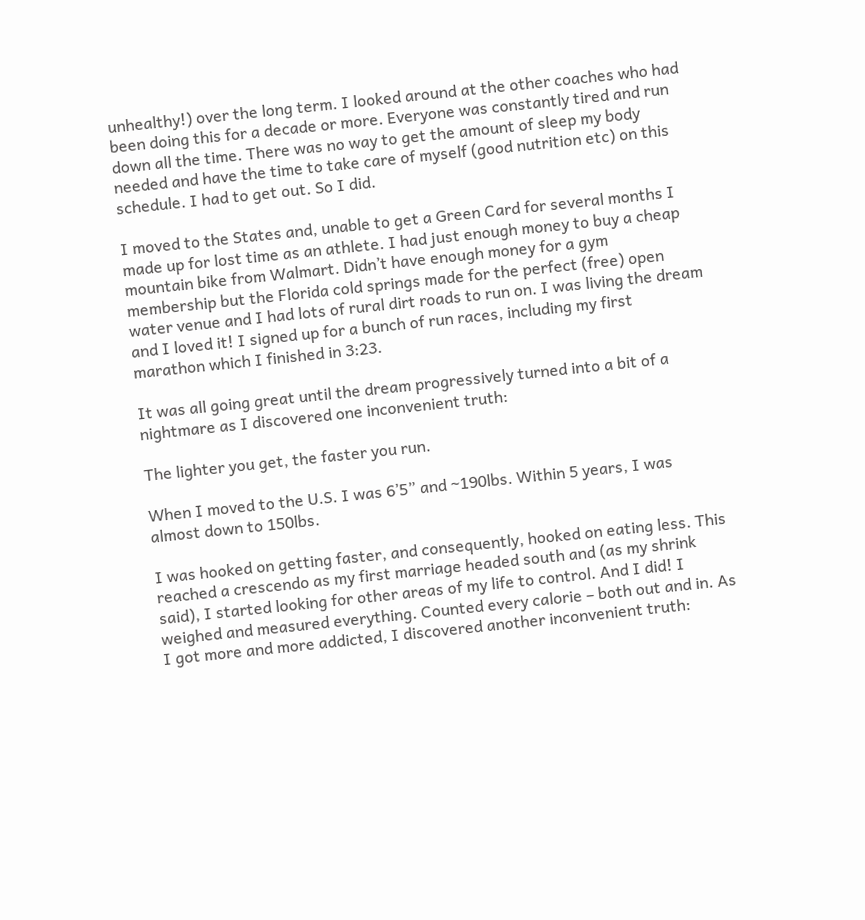unhealthy!) over the long term. I looked around at the other coaches who had been doing this for a decade or more. Everyone was constantly tired and run down all the time. There was no way to get the amount of sleep my body needed and have the time to take care of myself (good nutrition etc) on this schedule. I had to get out. So I did.

I moved to the States and, unable to get a Green Card for several months I made up for lost time as an athlete. I had just enough money to buy a cheap mountain bike from Walmart. Didn’t have enough money for a gym membership but the Florida cold springs made for the perfect (free) open water venue and I had lots of rural dirt roads to run on. I was living the dream and I loved it! I signed up for a bunch of run races, including my first marathon which I finished in 3:23.

It was all going great until the dream progressively turned into a bit of a nightmare as I discovered one inconvenient truth:

The lighter you get, the faster you run.

When I moved to the U.S. I was 6’5” and ~190lbs. Within 5 years, I was almost down to 150lbs.

I was hooked on getting faster, and consequently, hooked on eating less. This reached a crescendo as my first marriage headed south and (as my shrink said), I started looking for other areas of my life to control. And I did! I weighed and measured everything. Counted every calorie – both out and in. As I got more and more addicted, I discovered another inconvenient truth: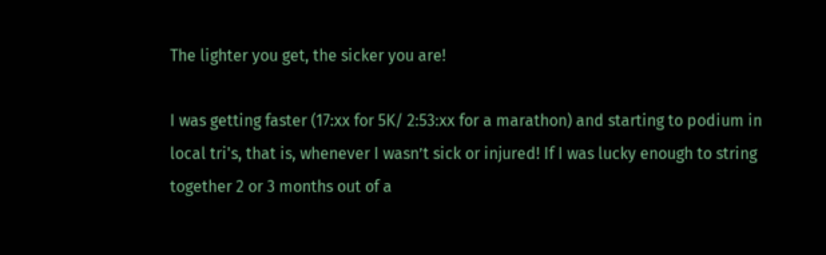The lighter you get, the sicker you are!

I was getting faster (17:xx for 5K/ 2:53:xx for a marathon) and starting to podium in local tri's, that is, whenever I wasn’t sick or injured! If I was lucky enough to string together 2 or 3 months out of a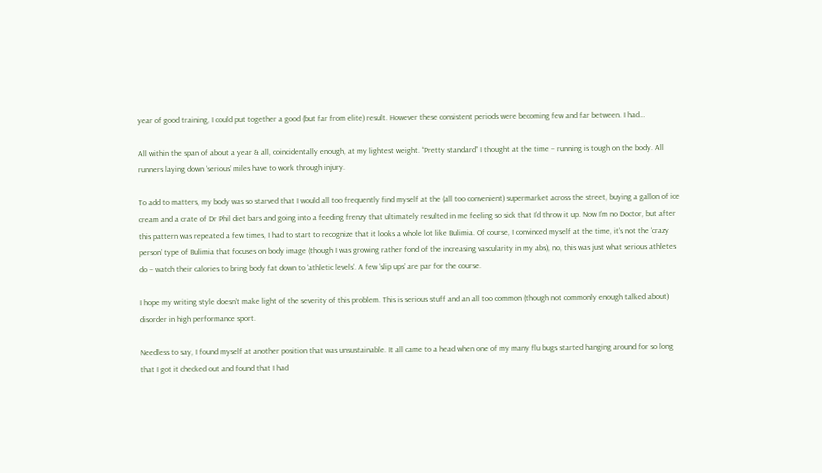year of good training, I could put together a good (but far from elite) result. However these consistent periods were becoming few and far between. I had…

All within the span of about a year & all, coincidentally enough, at my lightest weight. “Pretty standard” I thought at the time – running is tough on the body. All runners laying down ‘serious’ miles have to work through injury.

To add to matters, my body was so starved that I would all too frequently find myself at the (all too convenient) supermarket across the street, buying a gallon of ice cream and a crate of Dr Phil diet bars and going into a feeding frenzy that ultimately resulted in me feeling so sick that I’d throw it up. Now I’m no Doctor, but after this pattern was repeated a few times, I had to start to recognize that it looks a whole lot like Bulimia. Of course, I convinced myself at the time, it’s not the ‘crazy person’ type of Bulimia that focuses on body image (though I was growing rather fond of the increasing vascularity in my abs), no, this was just what serious athletes do – watch their calories to bring body fat down to ‘athletic levels’. A few ‘slip ups’ are par for the course.

I hope my writing style doesn’t make light of the severity of this problem. This is serious stuff and an all too common (though not commonly enough talked about) disorder in high performance sport.

Needless to say, I found myself at another position that was unsustainable. It all came to a head when one of my many flu bugs started hanging around for so long that I got it checked out and found that I had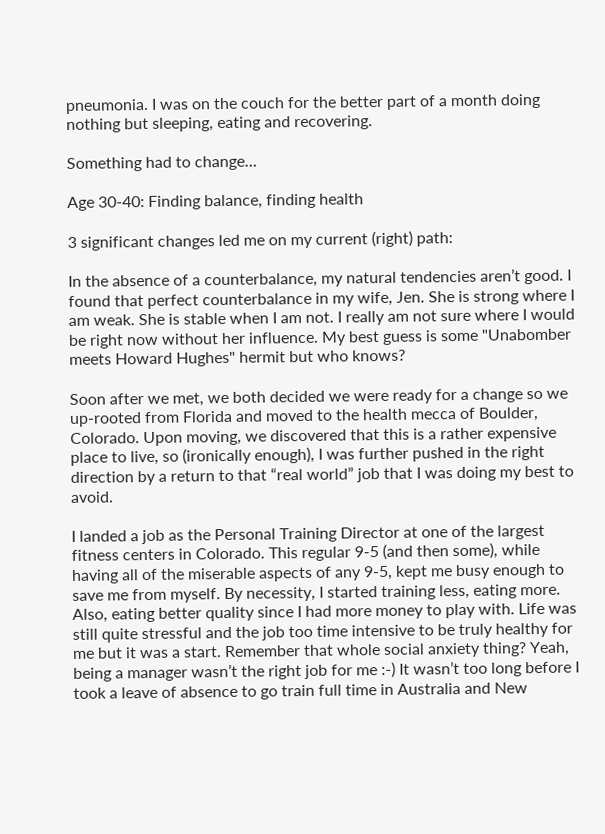pneumonia. I was on the couch for the better part of a month doing nothing but sleeping, eating and recovering.

Something had to change…

Age 30-40: Finding balance, finding health

3 significant changes led me on my current (right) path:

In the absence of a counterbalance, my natural tendencies aren’t good. I found that perfect counterbalance in my wife, Jen. She is strong where I am weak. She is stable when I am not. I really am not sure where I would be right now without her influence. My best guess is some "Unabomber meets Howard Hughes" hermit but who knows?

Soon after we met, we both decided we were ready for a change so we up-rooted from Florida and moved to the health mecca of Boulder, Colorado. Upon moving, we discovered that this is a rather expensive place to live, so (ironically enough), I was further pushed in the right direction by a return to that “real world” job that I was doing my best to avoid.

I landed a job as the Personal Training Director at one of the largest fitness centers in Colorado. This regular 9-5 (and then some), while having all of the miserable aspects of any 9-5, kept me busy enough to save me from myself. By necessity, I started training less, eating more. Also, eating better quality since I had more money to play with. Life was still quite stressful and the job too time intensive to be truly healthy for me but it was a start. Remember that whole social anxiety thing? Yeah, being a manager wasn’t the right job for me :-) It wasn’t too long before I took a leave of absence to go train full time in Australia and New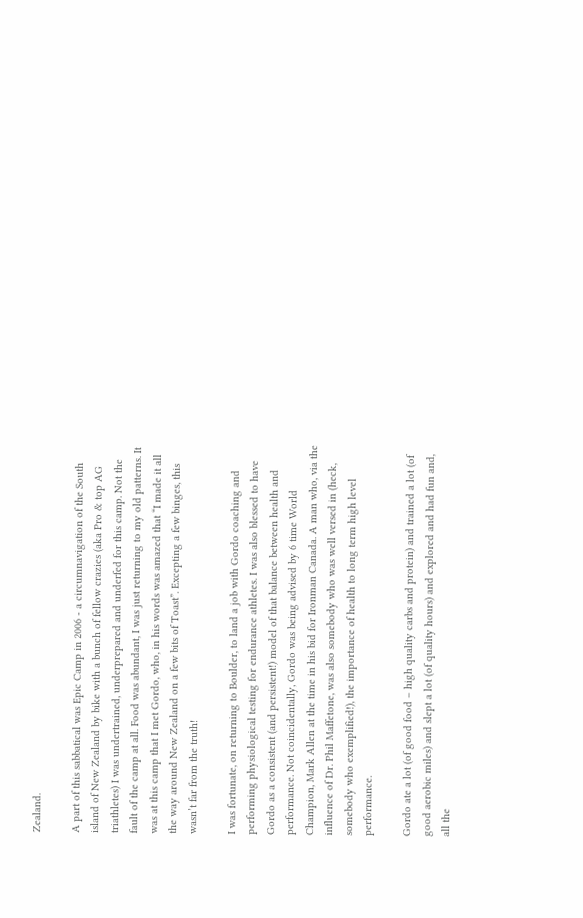Zealand.

A part of this sabbatical was Epic Camp in 2006 - a circumnavigation of the South island of New Zealand by bike with a bunch of fellow crazies (aka Pro & top AG triathletes) I was undertrained, underprepared and underfed for this camp. Not the fault of the camp at all. Food was abundant, I was just returning to my old patterns. It was at this camp that I met Gordo, who, in his words was amazed that “I made it all the way around New Zealand on a few bits of Toast”. Excepting a few binges, this wasn’t far from the truth!

I was fortunate, on returning to Boulder, to land a job with Gordo coaching and performing physiological testing for endurance athletes. I was also blessed to have Gordo as a consistent (and persistent!) model of that balance between health and performance. Not coincidentally, Gordo was being advised by 6 time World Champion, Mark Allen at the time in his bid for Ironman Canada. A man who, via the influence of Dr. Phil Maffetone, was also somebody who was well versed in (heck, somebody who exemplified!), the importance of health to long term high level performance.

Gordo ate a lot (of good food – high quality carbs and protein) and trained a lot (of good aerobic miles) and slept a lot (of quality hours) and explored and had fun and, all the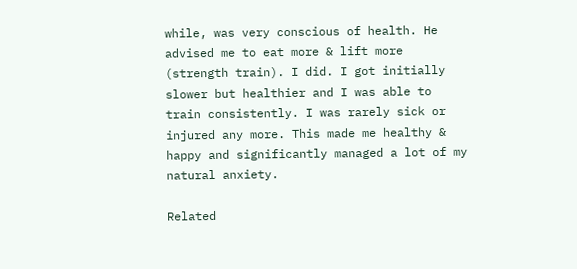while, was very conscious of health. He advised me to eat more & lift more (strength train). I did. I got initially slower but healthier and I was able to train consistently. I was rarely sick or injured any more. This made me healthy & happy and significantly managed a lot of my natural anxiety.

Related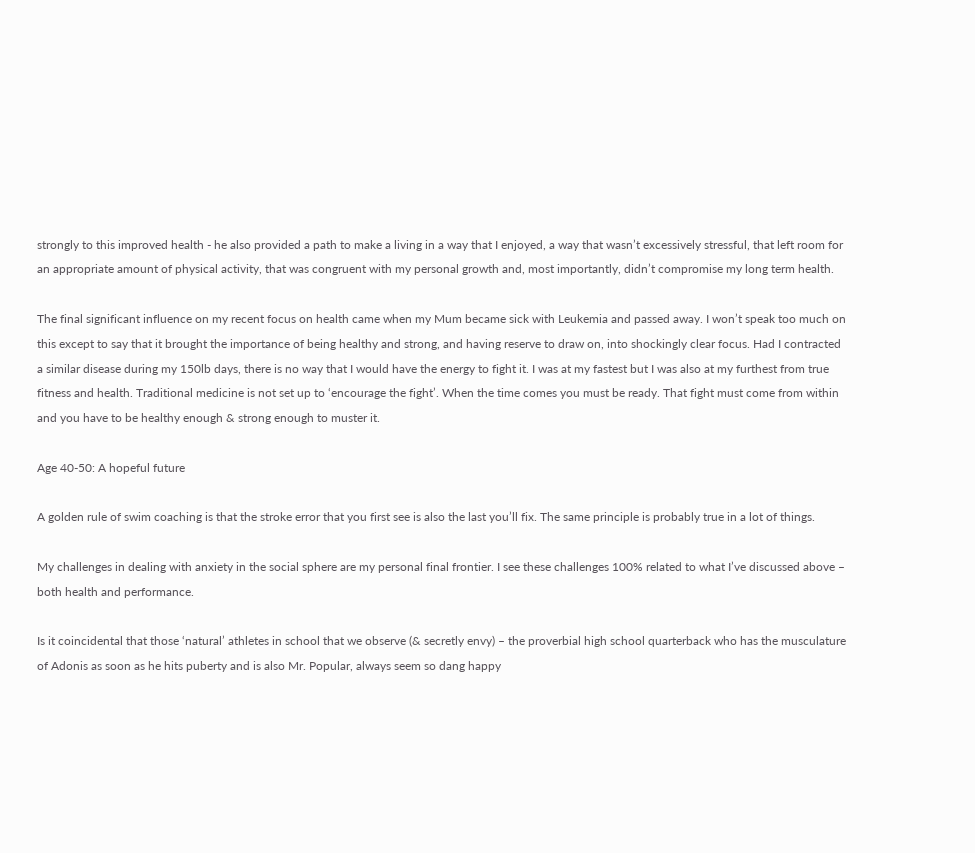strongly to this improved health - he also provided a path to make a living in a way that I enjoyed, a way that wasn’t excessively stressful, that left room for an appropriate amount of physical activity, that was congruent with my personal growth and, most importantly, didn’t compromise my long term health.

The final significant influence on my recent focus on health came when my Mum became sick with Leukemia and passed away. I won’t speak too much on this except to say that it brought the importance of being healthy and strong, and having reserve to draw on, into shockingly clear focus. Had I contracted a similar disease during my 150lb days, there is no way that I would have the energy to fight it. I was at my fastest but I was also at my furthest from true fitness and health. Traditional medicine is not set up to ‘encourage the fight’. When the time comes you must be ready. That fight must come from within and you have to be healthy enough & strong enough to muster it.

Age 40-50: A hopeful future

A golden rule of swim coaching is that the stroke error that you first see is also the last you’ll fix. The same principle is probably true in a lot of things.

My challenges in dealing with anxiety in the social sphere are my personal final frontier. I see these challenges 100% related to what I’ve discussed above – both health and performance.

Is it coincidental that those ‘natural’ athletes in school that we observe (& secretly envy) – the proverbial high school quarterback who has the musculature of Adonis as soon as he hits puberty and is also Mr. Popular, always seem so dang happy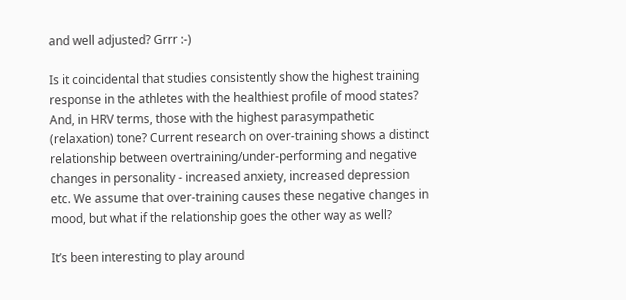and well adjusted? Grrr :-)

Is it coincidental that studies consistently show the highest training response in the athletes with the healthiest profile of mood states? And, in HRV terms, those with the highest parasympathetic (relaxation) tone? Current research on over-training shows a distinct relationship between overtraining/under-performing and negative changes in personality - increased anxiety, increased depression etc. We assume that over-training causes these negative changes in mood, but what if the relationship goes the other way as well?

It’s been interesting to play around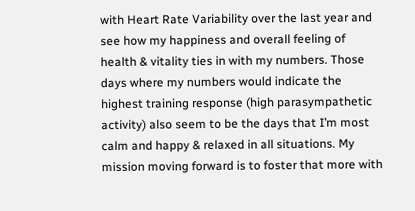with Heart Rate Variability over the last year and see how my happiness and overall feeling of health & vitality ties in with my numbers. Those days where my numbers would indicate the highest training response (high parasympathetic activity) also seem to be the days that I’m most calm and happy & relaxed in all situations. My mission moving forward is to foster that more with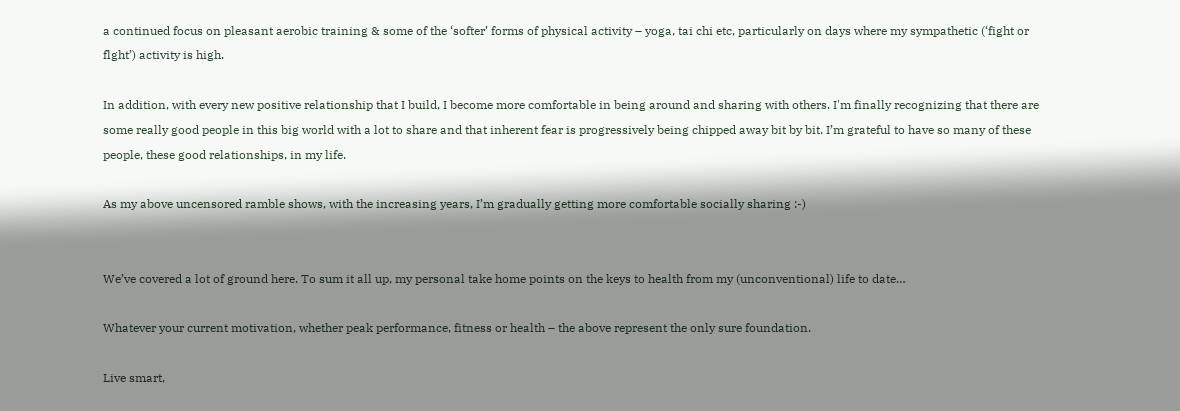a continued focus on pleasant aerobic training & some of the ‘softer’ forms of physical activity – yoga, tai chi etc, particularly on days where my sympathetic (‘fight or flght’) activity is high.

In addition, with every new positive relationship that I build, I become more comfortable in being around and sharing with others. I'm finally recognizing that there are some really good people in this big world with a lot to share and that inherent fear is progressively being chipped away bit by bit. I’m grateful to have so many of these people, these good relationships, in my life.

As my above uncensored ramble shows, with the increasing years, I’m gradually getting more comfortable socially sharing :-)


We’ve covered a lot of ground here. To sum it all up, my personal take home points on the keys to health from my (unconventional) life to date…

Whatever your current motivation, whether peak performance, fitness or health – the above represent the only sure foundation.

Live smart,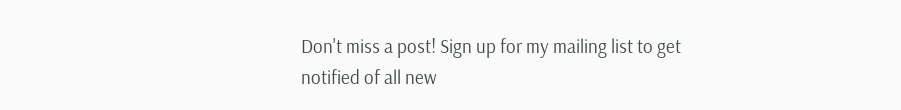Don't miss a post! Sign up for my mailing list to get notified of all new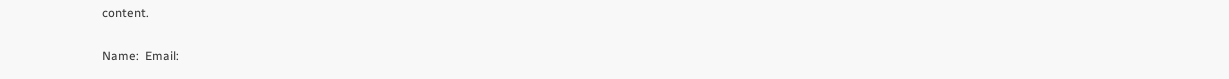content.

Name:  Email: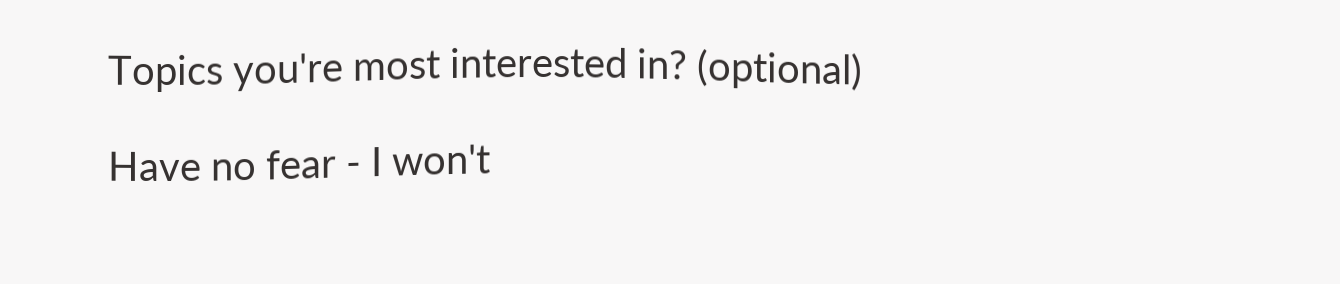Topics you're most interested in? (optional)

Have no fear - I won't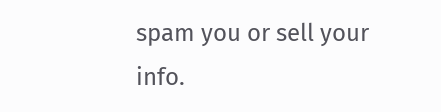spam you or sell your info.